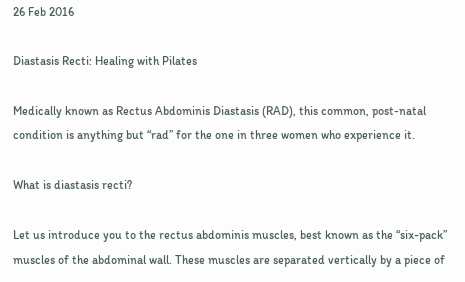26 Feb 2016

Diastasis Recti: Healing with Pilates

Medically known as Rectus Abdominis Diastasis (RAD), this common, post-natal condition is anything but “rad” for the one in three women who experience it.

What is diastasis recti?

Let us introduce you to the rectus abdominis muscles, best known as the “six-pack” muscles of the abdominal wall. These muscles are separated vertically by a piece of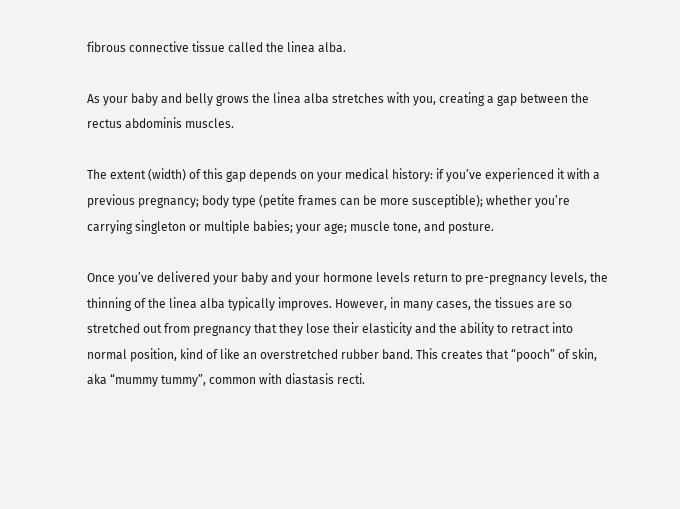fibrous connective tissue called the linea alba.

As your baby and belly grows the linea alba stretches with you, creating a gap between the rectus abdominis muscles.

The extent (width) of this gap depends on your medical history: if you’ve experienced it with a previous pregnancy; body type (petite frames can be more susceptible); whether you’re carrying singleton or multiple babies; your age; muscle tone, and posture.

Once you’ve delivered your baby and your hormone levels return to pre-pregnancy levels, the thinning of the linea alba typically improves. However, in many cases, the tissues are so stretched out from pregnancy that they lose their elasticity and the ability to retract into normal position, kind of like an overstretched rubber band. This creates that “pooch” of skin, aka “mummy tummy”, common with diastasis recti.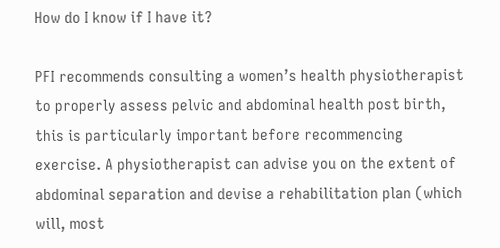How do I know if I have it?

PFI recommends consulting a women’s health physiotherapist to properly assess pelvic and abdominal health post birth, this is particularly important before recommencing exercise. A physiotherapist can advise you on the extent of abdominal separation and devise a rehabilitation plan (which will, most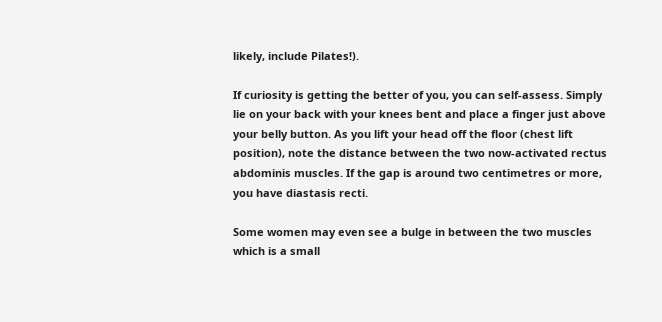likely, include Pilates!).

If curiosity is getting the better of you, you can self-assess. Simply lie on your back with your knees bent and place a finger just above your belly button. As you lift your head off the floor (chest lift position), note the distance between the two now-activated rectus abdominis muscles. If the gap is around two centimetres or more, you have diastasis recti.

Some women may even see a bulge in between the two muscles which is a small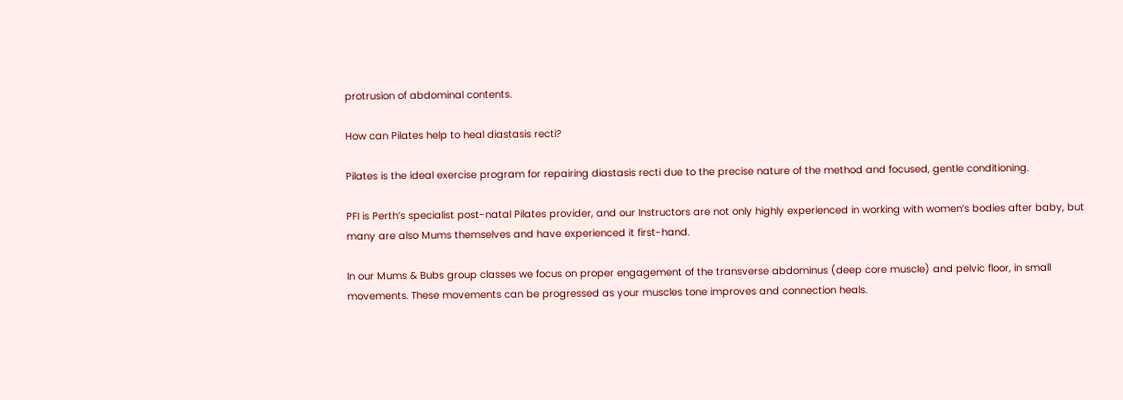protrusion of abdominal contents.

How can Pilates help to heal diastasis recti?

Pilates is the ideal exercise program for repairing diastasis recti due to the precise nature of the method and focused, gentle conditioning.

PFI is Perth’s specialist post-natal Pilates provider, and our Instructors are not only highly experienced in working with women’s bodies after baby, but many are also Mums themselves and have experienced it first-hand.

In our Mums & Bubs group classes we focus on proper engagement of the transverse abdominus (deep core muscle) and pelvic floor, in small movements. These movements can be progressed as your muscles tone improves and connection heals.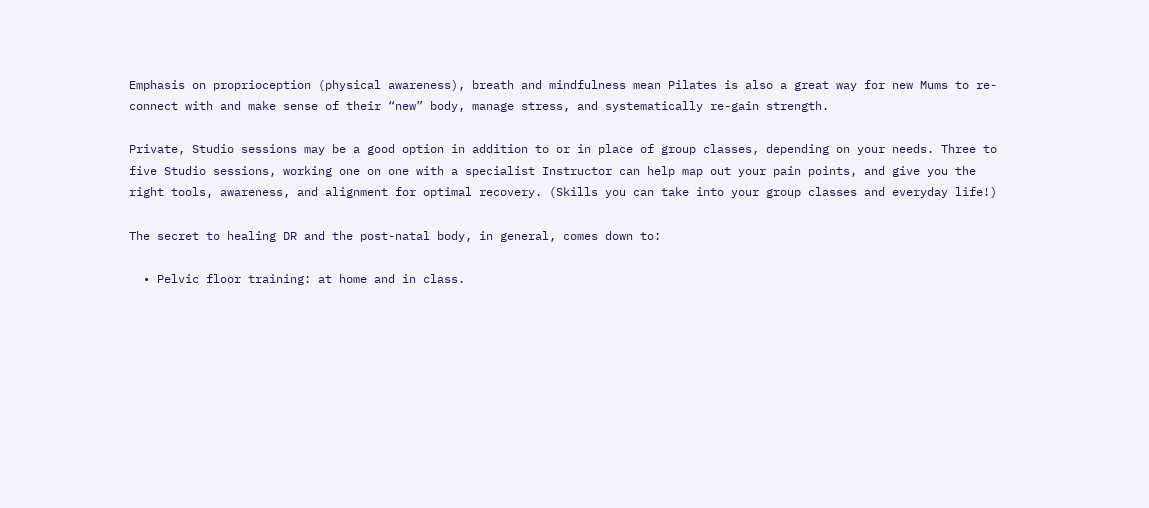Emphasis on proprioception (physical awareness), breath and mindfulness mean Pilates is also a great way for new Mums to re-connect with and make sense of their “new” body, manage stress, and systematically re-gain strength.

Private, Studio sessions may be a good option in addition to or in place of group classes, depending on your needs. Three to five Studio sessions, working one on one with a specialist Instructor can help map out your pain points, and give you the right tools, awareness, and alignment for optimal recovery. (Skills you can take into your group classes and everyday life!)

The secret to healing DR and the post-natal body, in general, comes down to:

  • Pelvic floor training: at home and in class.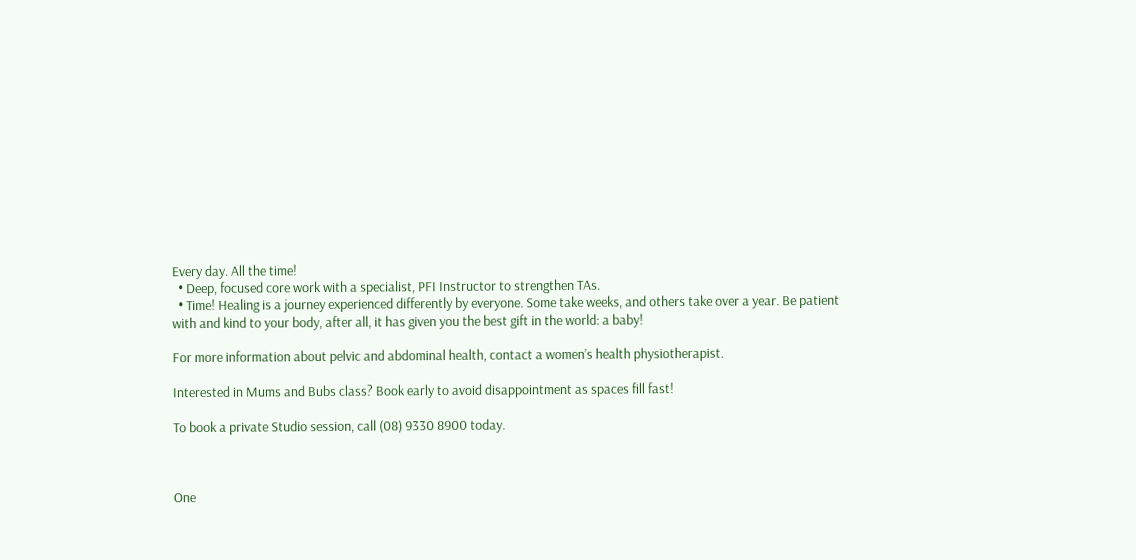Every day. All the time!
  • Deep, focused core work with a specialist, PFI Instructor to strengthen TAs.
  • Time! Healing is a journey experienced differently by everyone. Some take weeks, and others take over a year. Be patient with and kind to your body, after all, it has given you the best gift in the world: a baby!

For more information about pelvic and abdominal health, contact a women’s health physiotherapist.

Interested in Mums and Bubs class? Book early to avoid disappointment as spaces fill fast!

To book a private Studio session, call (08) 9330 8900 today.



One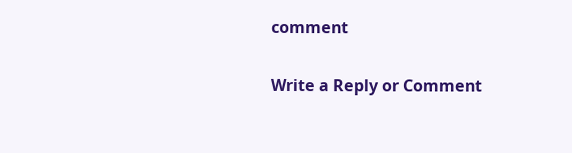comment

Write a Reply or Comment